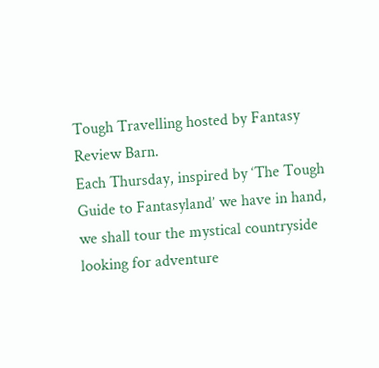Tough Travelling hosted by Fantasy Review Barn.
Each Thursday, inspired by ‘The Tough Guide to Fantasyland’ we have in hand, we shall tour the mystical countryside looking for adventure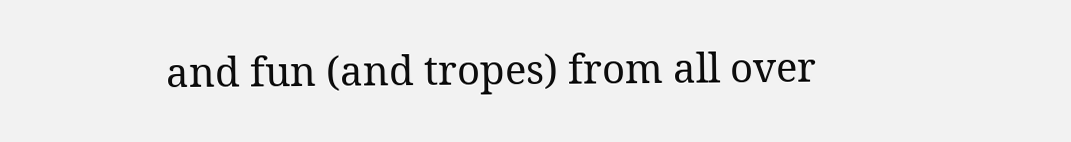and fun (and tropes) from all over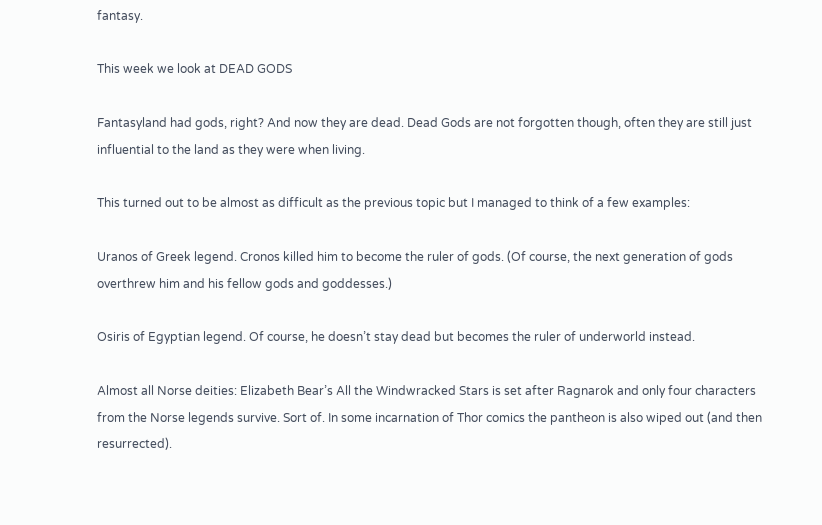fantasy.

This week we look at DEAD GODS

Fantasyland had gods, right? And now they are dead. Dead Gods are not forgotten though, often they are still just influential to the land as they were when living.

This turned out to be almost as difficult as the previous topic but I managed to think of a few examples:

Uranos of Greek legend. Cronos killed him to become the ruler of gods. (Of course, the next generation of gods overthrew him and his fellow gods and goddesses.)

Osiris of Egyptian legend. Of course, he doesn’t stay dead but becomes the ruler of underworld instead.

Almost all Norse deities: Elizabeth Bear’s All the Windwracked Stars is set after Ragnarok and only four characters from the Norse legends survive. Sort of. In some incarnation of Thor comics the pantheon is also wiped out (and then resurrected).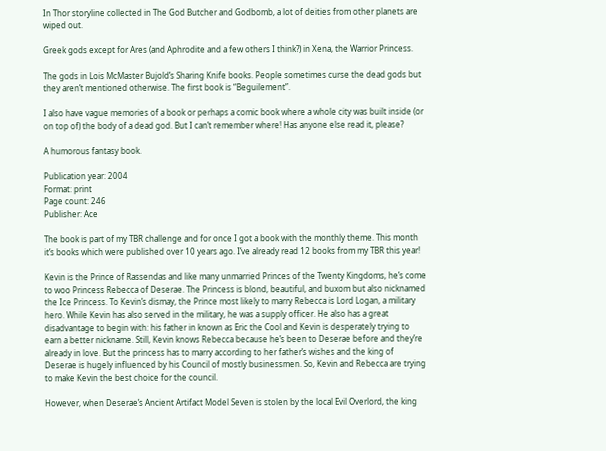In Thor storyline collected in The God Butcher and Godbomb, a lot of deities from other planets are wiped out.

Greek gods except for Ares (and Aphrodite and a few others I think?) in Xena, the Warrior Princess.

The gods in Lois McMaster Bujold’s Sharing Knife books. People sometimes curse the dead gods but they aren’t mentioned otherwise. The first book is “Beguilement”.

I also have vague memories of a book or perhaps a comic book where a whole city was built inside (or on top of) the body of a dead god. But I can’t remember where! Has anyone else read it, please?

A humorous fantasy book.

Publication year: 2004
Format: print
Page count: 246
Publisher: Ace

The book is part of my TBR challenge and for once I got a book with the monthly theme. This month it’s books which were published over 10 years ago. I’ve already read 12 books from my TBR this year!

Kevin is the Prince of Rassendas and like many unmarried Princes of the Twenty Kingdoms, he’s come to woo Princess Rebecca of Deserae. The Princess is blond, beautiful, and buxom but also nicknamed the Ice Princess. To Kevin’s dismay, the Prince most likely to marry Rebecca is Lord Logan, a military hero. While Kevin has also served in the military, he was a supply officer. He also has a great disadvantage to begin with: his father in known as Eric the Cool and Kevin is desperately trying to earn a better nickname. Still, Kevin knows Rebecca because he’s been to Deserae before and they’re already in love. But the princess has to marry according to her father’s wishes and the king of Deserae is hugely influenced by his Council of mostly businessmen. So, Kevin and Rebecca are trying to make Kevin the best choice for the council.

However, when Deserae’s Ancient Artifact Model Seven is stolen by the local Evil Overlord, the king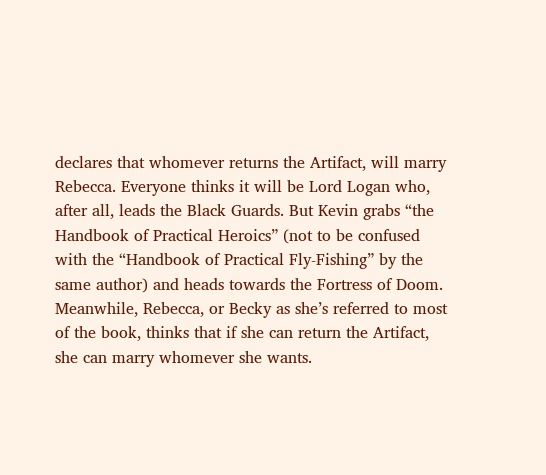declares that whomever returns the Artifact, will marry Rebecca. Everyone thinks it will be Lord Logan who, after all, leads the Black Guards. But Kevin grabs “the Handbook of Practical Heroics” (not to be confused with the “Handbook of Practical Fly-Fishing” by the same author) and heads towards the Fortress of Doom. Meanwhile, Rebecca, or Becky as she’s referred to most of the book, thinks that if she can return the Artifact, she can marry whomever she wants.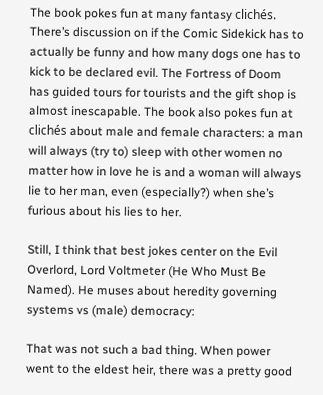The book pokes fun at many fantasy clichés. There’s discussion on if the Comic Sidekick has to actually be funny and how many dogs one has to kick to be declared evil. The Fortress of Doom has guided tours for tourists and the gift shop is almost inescapable. The book also pokes fun at clichés about male and female characters: a man will always (try to) sleep with other women no matter how in love he is and a woman will always lie to her man, even (especially?) when she’s furious about his lies to her.

Still, I think that best jokes center on the Evil Overlord, Lord Voltmeter (He Who Must Be Named). He muses about heredity governing systems vs (male) democracy:

That was not such a bad thing. When power went to the eldest heir, there was a pretty good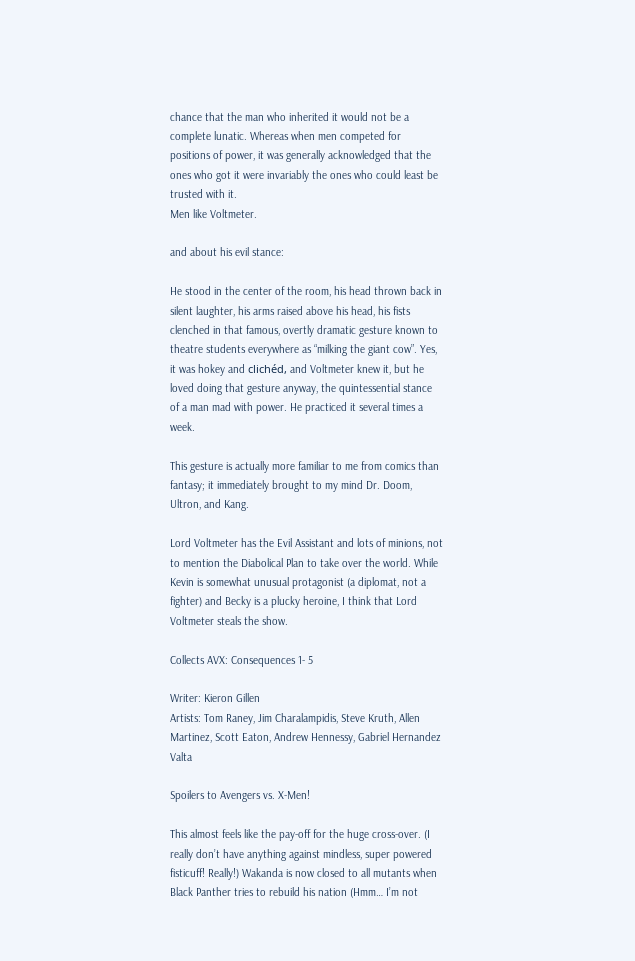chance that the man who inherited it would not be a complete lunatic. Whereas when men competed for positions of power, it was generally acknowledged that the ones who got it were invariably the ones who could least be trusted with it.
Men like Voltmeter.

and about his evil stance:

He stood in the center of the room, his head thrown back in silent laughter, his arms raised above his head, his fists clenched in that famous, overtly dramatic gesture known to theatre students everywhere as “milking the giant cow”. Yes, it was hokey and clichéd, and Voltmeter knew it, but he loved doing that gesture anyway, the quintessential stance of a man mad with power. He practiced it several times a week.

This gesture is actually more familiar to me from comics than fantasy; it immediately brought to my mind Dr. Doom, Ultron, and Kang.

Lord Voltmeter has the Evil Assistant and lots of minions, not to mention the Diabolical Plan to take over the world. While Kevin is somewhat unusual protagonist (a diplomat, not a fighter) and Becky is a plucky heroine, I think that Lord Voltmeter steals the show.

Collects AVX: Consequences 1- 5

Writer: Kieron Gillen
Artists: Tom Raney, Jim Charalampidis, Steve Kruth, Allen Martinez, Scott Eaton, Andrew Hennessy, Gabriel Hernandez Valta

Spoilers to Avengers vs. X-Men!

This almost feels like the pay-off for the huge cross-over. (I really don’t have anything against mindless, super powered fisticuff! Really!) Wakanda is now closed to all mutants when Black Panther tries to rebuild his nation (Hmm… I’m not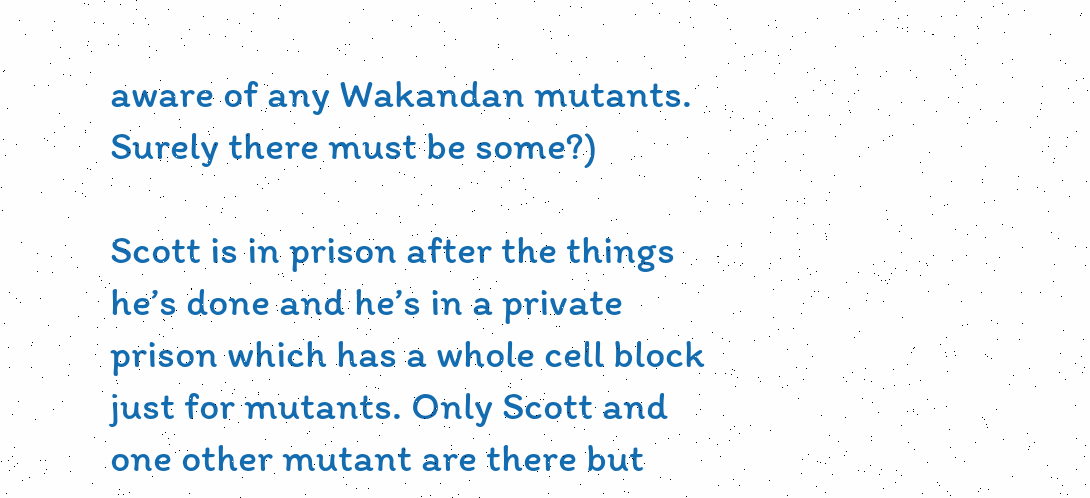aware of any Wakandan mutants. Surely there must be some?)

Scott is in prison after the things he’s done and he’s in a private prison which has a whole cell block just for mutants. Only Scott and one other mutant are there but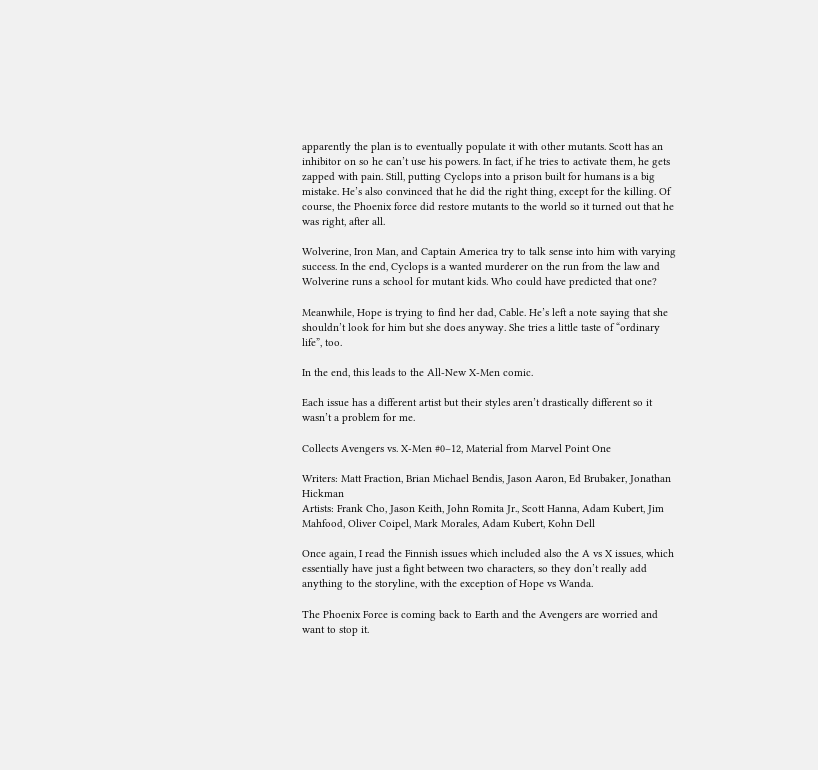apparently the plan is to eventually populate it with other mutants. Scott has an inhibitor on so he can’t use his powers. In fact, if he tries to activate them, he gets zapped with pain. Still, putting Cyclops into a prison built for humans is a big mistake. He’s also convinced that he did the right thing, except for the killing. Of course, the Phoenix force did restore mutants to the world so it turned out that he was right, after all.

Wolverine, Iron Man, and Captain America try to talk sense into him with varying success. In the end, Cyclops is a wanted murderer on the run from the law and Wolverine runs a school for mutant kids. Who could have predicted that one?

Meanwhile, Hope is trying to find her dad, Cable. He’s left a note saying that she shouldn’t look for him but she does anyway. She tries a little taste of “ordinary life”, too.

In the end, this leads to the All-New X-Men comic.

Each issue has a different artist but their styles aren’t drastically different so it wasn’t a problem for me.

Collects Avengers vs. X-Men #0–12, Material from Marvel Point One

Writers: Matt Fraction, Brian Michael Bendis, Jason Aaron, Ed Brubaker, Jonathan Hickman
Artists: Frank Cho, Jason Keith, John Romita Jr., Scott Hanna, Adam Kubert, Jim Mahfood, Oliver Coipel, Mark Morales, Adam Kubert, Kohn Dell

Once again, I read the Finnish issues which included also the A vs X issues, which essentially have just a fight between two characters, so they don’t really add anything to the storyline, with the exception of Hope vs Wanda.

The Phoenix Force is coming back to Earth and the Avengers are worried and want to stop it.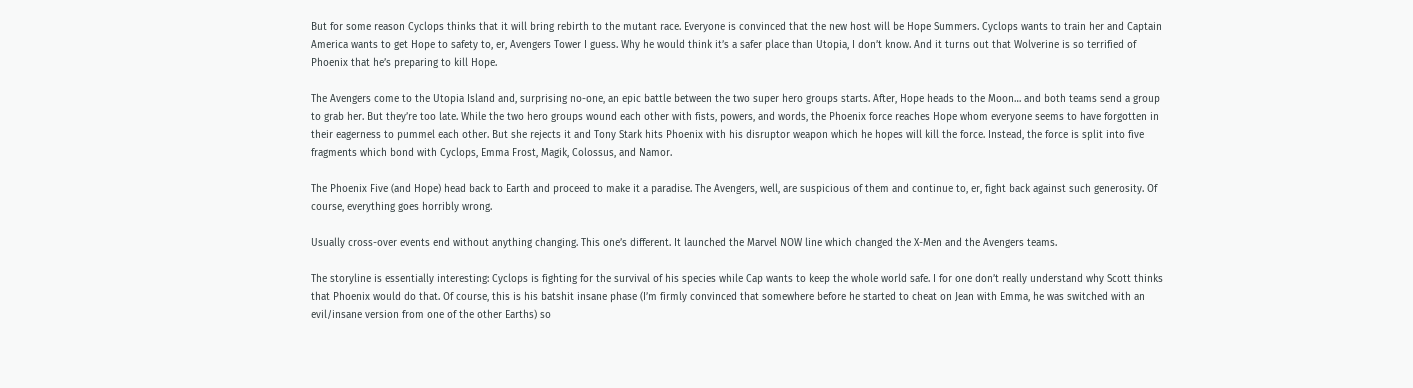But for some reason Cyclops thinks that it will bring rebirth to the mutant race. Everyone is convinced that the new host will be Hope Summers. Cyclops wants to train her and Captain America wants to get Hope to safety to, er, Avengers Tower I guess. Why he would think it’s a safer place than Utopia, I don’t know. And it turns out that Wolverine is so terrified of Phoenix that he’s preparing to kill Hope.

The Avengers come to the Utopia Island and, surprising no-one, an epic battle between the two super hero groups starts. After, Hope heads to the Moon… and both teams send a group to grab her. But they’re too late. While the two hero groups wound each other with fists, powers, and words, the Phoenix force reaches Hope whom everyone seems to have forgotten in their eagerness to pummel each other. But she rejects it and Tony Stark hits Phoenix with his disruptor weapon which he hopes will kill the force. Instead, the force is split into five fragments which bond with Cyclops, Emma Frost, Magik, Colossus, and Namor.

The Phoenix Five (and Hope) head back to Earth and proceed to make it a paradise. The Avengers, well, are suspicious of them and continue to, er, fight back against such generosity. Of course, everything goes horribly wrong.

Usually cross-over events end without anything changing. This one’s different. It launched the Marvel NOW line which changed the X-Men and the Avengers teams.

The storyline is essentially interesting: Cyclops is fighting for the survival of his species while Cap wants to keep the whole world safe. I for one don’t really understand why Scott thinks that Phoenix would do that. Of course, this is his batshit insane phase (I’m firmly convinced that somewhere before he started to cheat on Jean with Emma, he was switched with an evil/insane version from one of the other Earths) so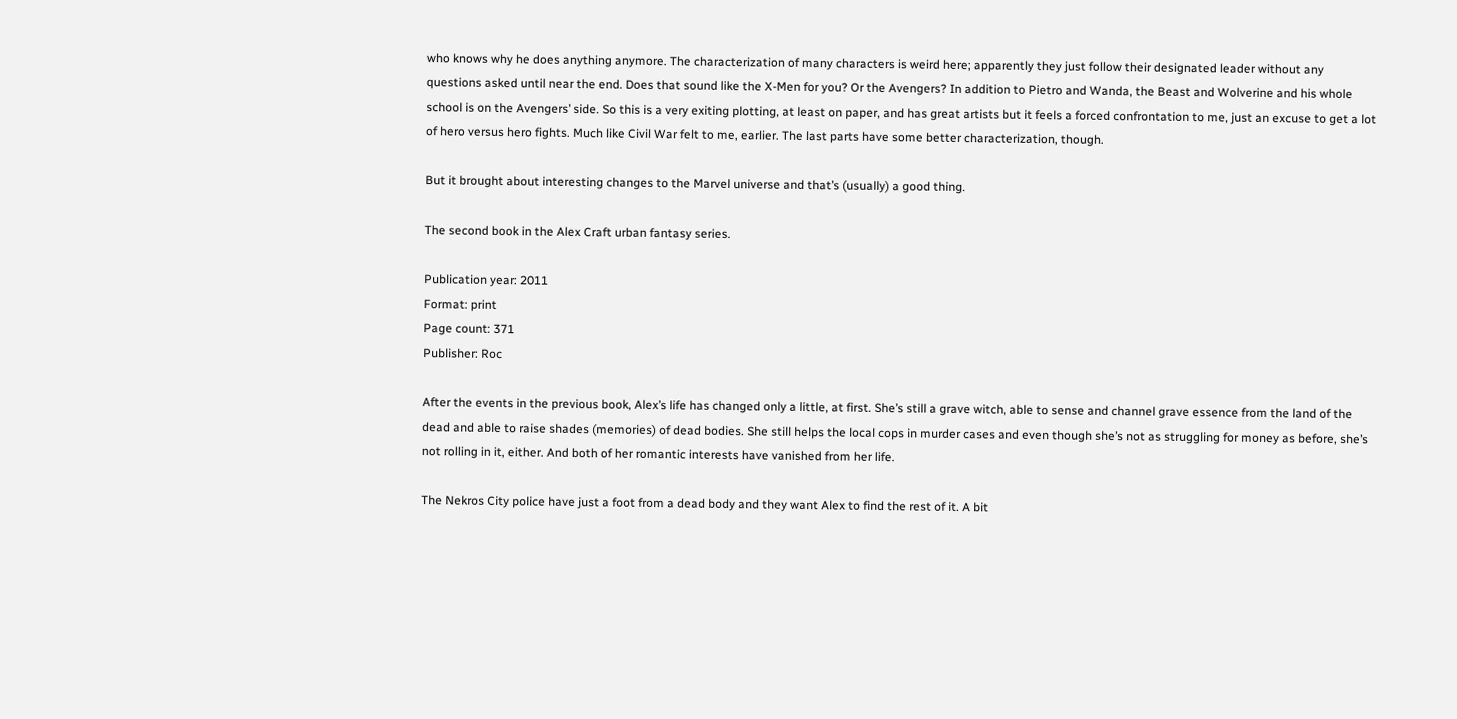who knows why he does anything anymore. The characterization of many characters is weird here; apparently they just follow their designated leader without any questions asked until near the end. Does that sound like the X-Men for you? Or the Avengers? In addition to Pietro and Wanda, the Beast and Wolverine and his whole school is on the Avengers’ side. So this is a very exiting plotting, at least on paper, and has great artists but it feels a forced confrontation to me, just an excuse to get a lot of hero versus hero fights. Much like Civil War felt to me, earlier. The last parts have some better characterization, though.

But it brought about interesting changes to the Marvel universe and that’s (usually) a good thing.

The second book in the Alex Craft urban fantasy series.

Publication year: 2011
Format: print
Page count: 371
Publisher: Roc

After the events in the previous book, Alex’s life has changed only a little, at first. She’s still a grave witch, able to sense and channel grave essence from the land of the dead and able to raise shades (memories) of dead bodies. She still helps the local cops in murder cases and even though she’s not as struggling for money as before, she’s not rolling in it, either. And both of her romantic interests have vanished from her life.

The Nekros City police have just a foot from a dead body and they want Alex to find the rest of it. A bit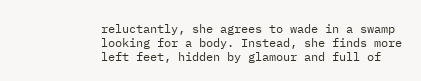reluctantly, she agrees to wade in a swamp looking for a body. Instead, she finds more left feet, hidden by glamour and full of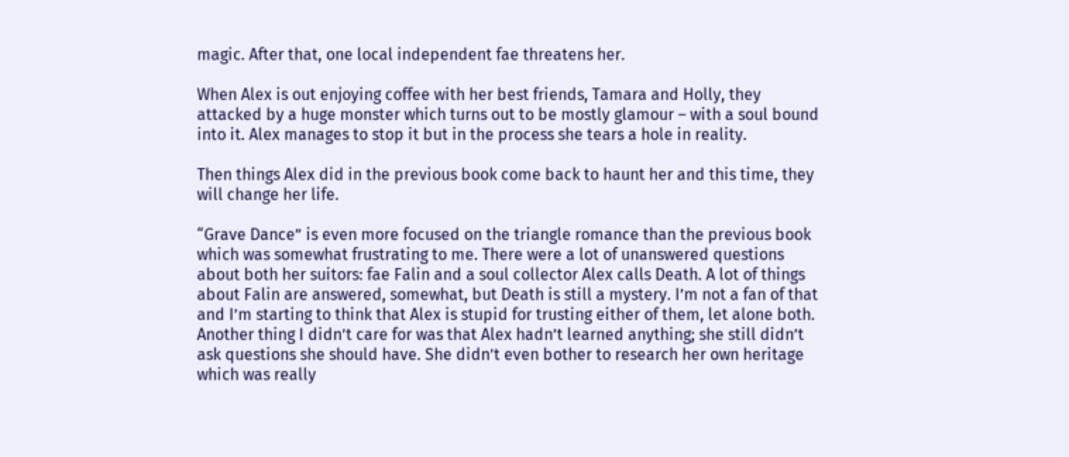magic. After that, one local independent fae threatens her.

When Alex is out enjoying coffee with her best friends, Tamara and Holly, they attacked by a huge monster which turns out to be mostly glamour – with a soul bound into it. Alex manages to stop it but in the process she tears a hole in reality.

Then things Alex did in the previous book come back to haunt her and this time, they will change her life.

“Grave Dance” is even more focused on the triangle romance than the previous book which was somewhat frustrating to me. There were a lot of unanswered questions about both her suitors: fae Falin and a soul collector Alex calls Death. A lot of things about Falin are answered, somewhat, but Death is still a mystery. I’m not a fan of that and I’m starting to think that Alex is stupid for trusting either of them, let alone both. Another thing I didn’t care for was that Alex hadn’t learned anything; she still didn’t ask questions she should have. She didn’t even bother to research her own heritage which was really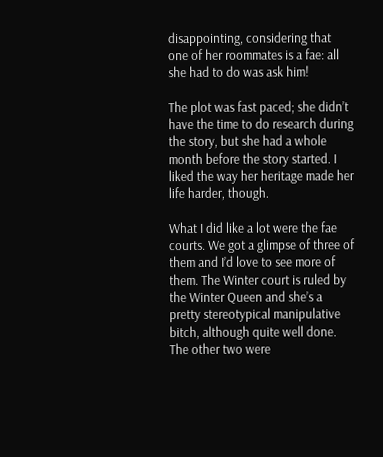disappointing, considering that one of her roommates is a fae: all she had to do was ask him!

The plot was fast paced; she didn’t have the time to do research during the story, but she had a whole month before the story started. I liked the way her heritage made her life harder, though.

What I did like a lot were the fae courts. We got a glimpse of three of them and I’d love to see more of them. The Winter court is ruled by the Winter Queen and she’s a pretty stereotypical manipulative bitch, although quite well done. The other two were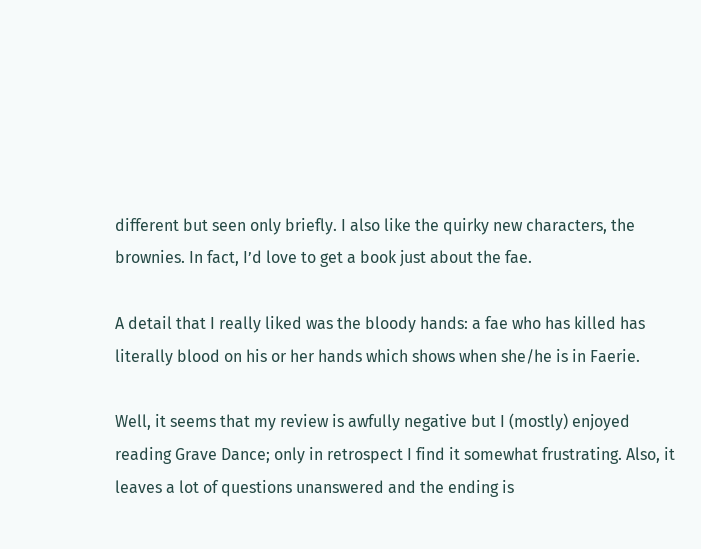different but seen only briefly. I also like the quirky new characters, the brownies. In fact, I’d love to get a book just about the fae.

A detail that I really liked was the bloody hands: a fae who has killed has literally blood on his or her hands which shows when she/he is in Faerie.

Well, it seems that my review is awfully negative but I (mostly) enjoyed reading Grave Dance; only in retrospect I find it somewhat frustrating. Also, it leaves a lot of questions unanswered and the ending is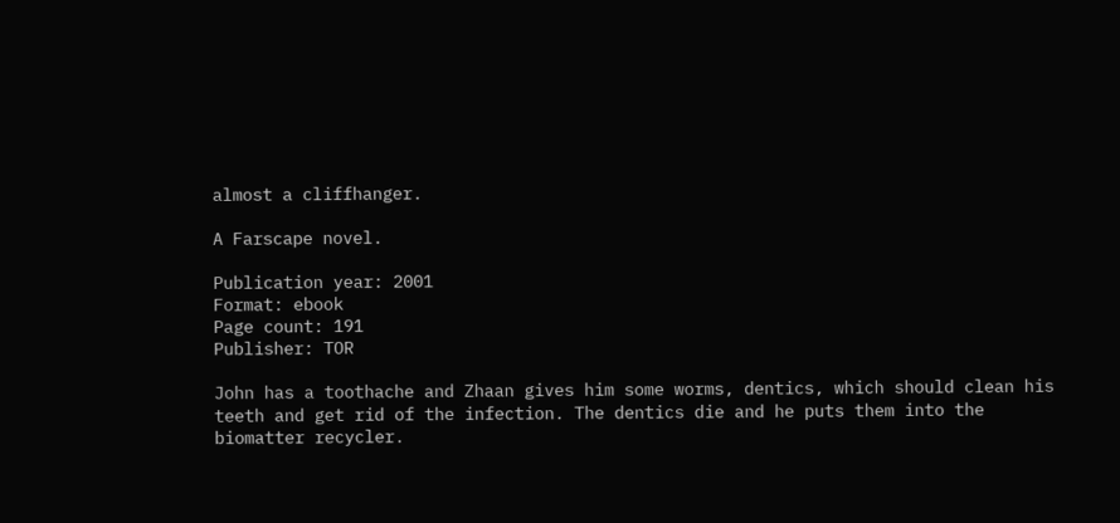almost a cliffhanger.

A Farscape novel.

Publication year: 2001
Format: ebook
Page count: 191
Publisher: TOR

John has a toothache and Zhaan gives him some worms, dentics, which should clean his teeth and get rid of the infection. The dentics die and he puts them into the biomatter recycler.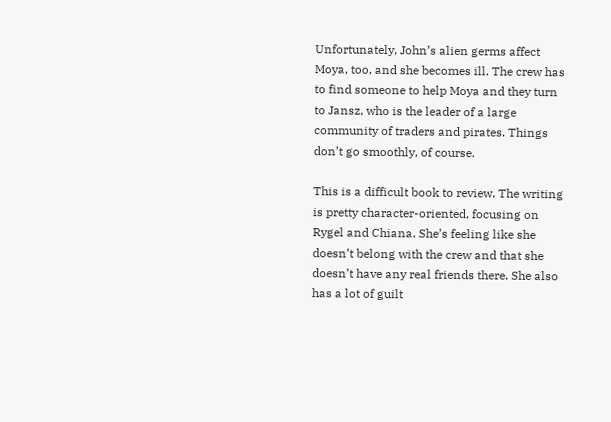Unfortunately, John’s alien germs affect Moya, too, and she becomes ill. The crew has to find someone to help Moya and they turn to Jansz, who is the leader of a large community of traders and pirates. Things don’t go smoothly, of course.

This is a difficult book to review. The writing is pretty character-oriented, focusing on Rygel and Chiana. She’s feeling like she doesn’t belong with the crew and that she doesn’t have any real friends there. She also has a lot of guilt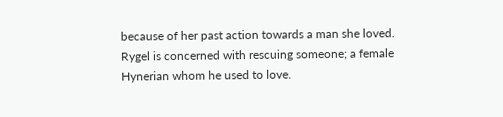because of her past action towards a man she loved. Rygel is concerned with rescuing someone; a female Hynerian whom he used to love.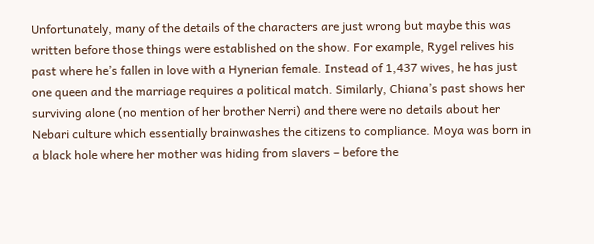Unfortunately, many of the details of the characters are just wrong but maybe this was written before those things were established on the show. For example, Rygel relives his past where he’s fallen in love with a Hynerian female. Instead of 1,437 wives, he has just one queen and the marriage requires a political match. Similarly, Chiana’s past shows her surviving alone (no mention of her brother Nerri) and there were no details about her Nebari culture which essentially brainwashes the citizens to compliance. Moya was born in a black hole where her mother was hiding from slavers – before the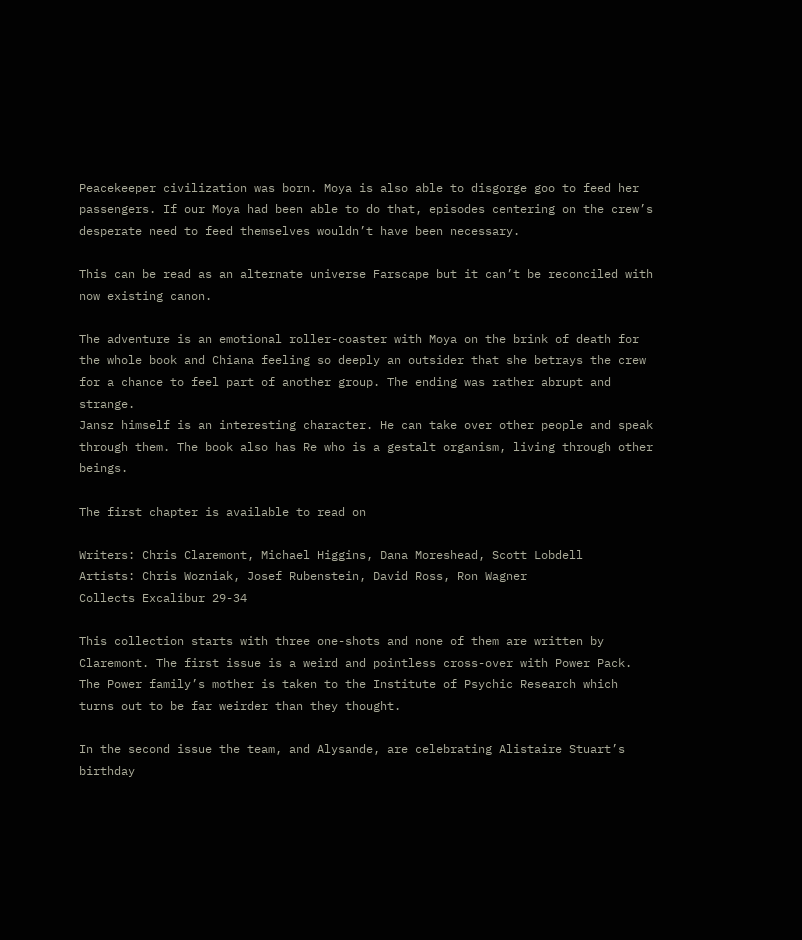Peacekeeper civilization was born. Moya is also able to disgorge goo to feed her passengers. If our Moya had been able to do that, episodes centering on the crew’s desperate need to feed themselves wouldn’t have been necessary.

This can be read as an alternate universe Farscape but it can’t be reconciled with now existing canon.

The adventure is an emotional roller-coaster with Moya on the brink of death for the whole book and Chiana feeling so deeply an outsider that she betrays the crew for a chance to feel part of another group. The ending was rather abrupt and strange.
Jansz himself is an interesting character. He can take over other people and speak through them. The book also has Re who is a gestalt organism, living through other beings.

The first chapter is available to read on

Writers: Chris Claremont, Michael Higgins, Dana Moreshead, Scott Lobdell
Artists: Chris Wozniak, Josef Rubenstein, David Ross, Ron Wagner
Collects Excalibur 29-34

This collection starts with three one-shots and none of them are written by Claremont. The first issue is a weird and pointless cross-over with Power Pack. The Power family’s mother is taken to the Institute of Psychic Research which turns out to be far weirder than they thought.

In the second issue the team, and Alysande, are celebrating Alistaire Stuart’s birthday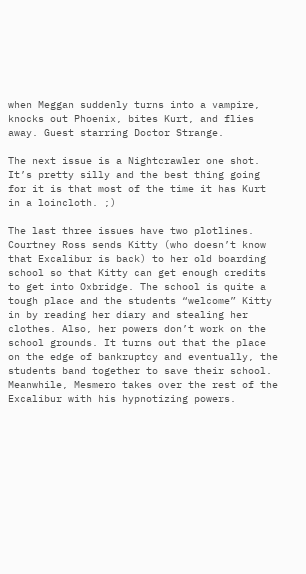when Meggan suddenly turns into a vampire, knocks out Phoenix, bites Kurt, and flies away. Guest starring Doctor Strange.

The next issue is a Nightcrawler one shot. It’s pretty silly and the best thing going for it is that most of the time it has Kurt in a loincloth. ;)

The last three issues have two plotlines. Courtney Ross sends Kitty (who doesn’t know that Excalibur is back) to her old boarding school so that Kitty can get enough credits to get into Oxbridge. The school is quite a tough place and the students “welcome” Kitty in by reading her diary and stealing her clothes. Also, her powers don’t work on the school grounds. It turns out that the place on the edge of bankruptcy and eventually, the students band together to save their school. Meanwhile, Mesmero takes over the rest of the Excalibur with his hypnotizing powers.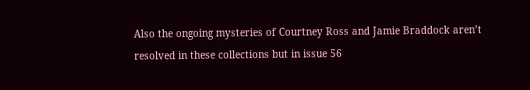Also the ongoing mysteries of Courtney Ross and Jamie Braddock aren’t resolved in these collections but in issue 56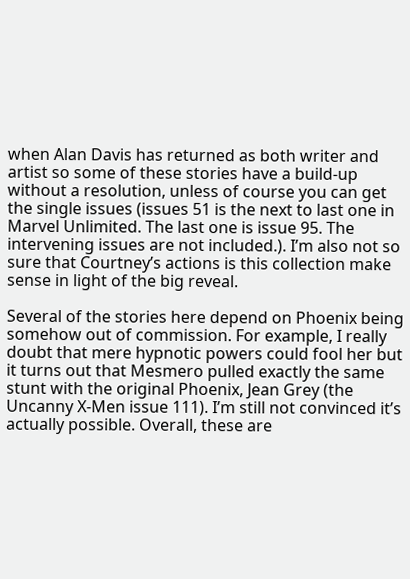when Alan Davis has returned as both writer and artist so some of these stories have a build-up without a resolution, unless of course you can get the single issues (issues 51 is the next to last one in Marvel Unlimited. The last one is issue 95. The intervening issues are not included.). I’m also not so sure that Courtney’s actions is this collection make sense in light of the big reveal.

Several of the stories here depend on Phoenix being somehow out of commission. For example, I really doubt that mere hypnotic powers could fool her but it turns out that Mesmero pulled exactly the same stunt with the original Phoenix, Jean Grey (the Uncanny X-Men issue 111). I’m still not convinced it’s actually possible. Overall, these are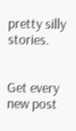pretty silly stories.


Get every new post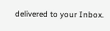delivered to your Inbox.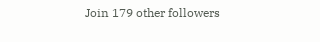Join 179 other followers